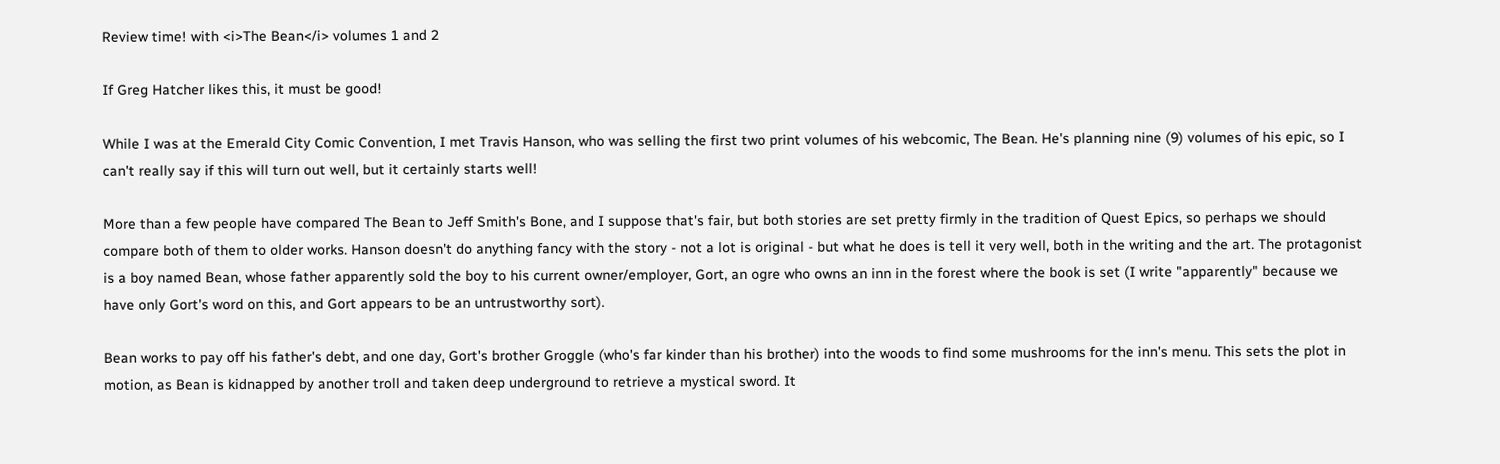Review time! with <i>The Bean</i> volumes 1 and 2

If Greg Hatcher likes this, it must be good!

While I was at the Emerald City Comic Convention, I met Travis Hanson, who was selling the first two print volumes of his webcomic, The Bean. He's planning nine (9) volumes of his epic, so I can't really say if this will turn out well, but it certainly starts well!

More than a few people have compared The Bean to Jeff Smith's Bone, and I suppose that's fair, but both stories are set pretty firmly in the tradition of Quest Epics, so perhaps we should compare both of them to older works. Hanson doesn't do anything fancy with the story - not a lot is original - but what he does is tell it very well, both in the writing and the art. The protagonist is a boy named Bean, whose father apparently sold the boy to his current owner/employer, Gort, an ogre who owns an inn in the forest where the book is set (I write "apparently" because we have only Gort's word on this, and Gort appears to be an untrustworthy sort).

Bean works to pay off his father's debt, and one day, Gort's brother Groggle (who's far kinder than his brother) into the woods to find some mushrooms for the inn's menu. This sets the plot in motion, as Bean is kidnapped by another troll and taken deep underground to retrieve a mystical sword. It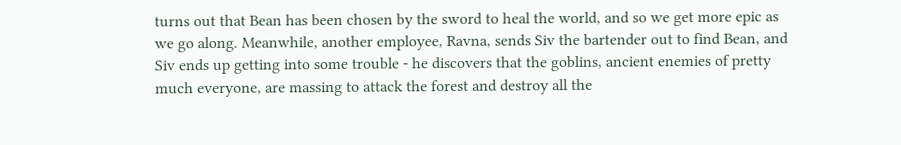turns out that Bean has been chosen by the sword to heal the world, and so we get more epic as we go along. Meanwhile, another employee, Ravna, sends Siv the bartender out to find Bean, and Siv ends up getting into some trouble - he discovers that the goblins, ancient enemies of pretty much everyone, are massing to attack the forest and destroy all the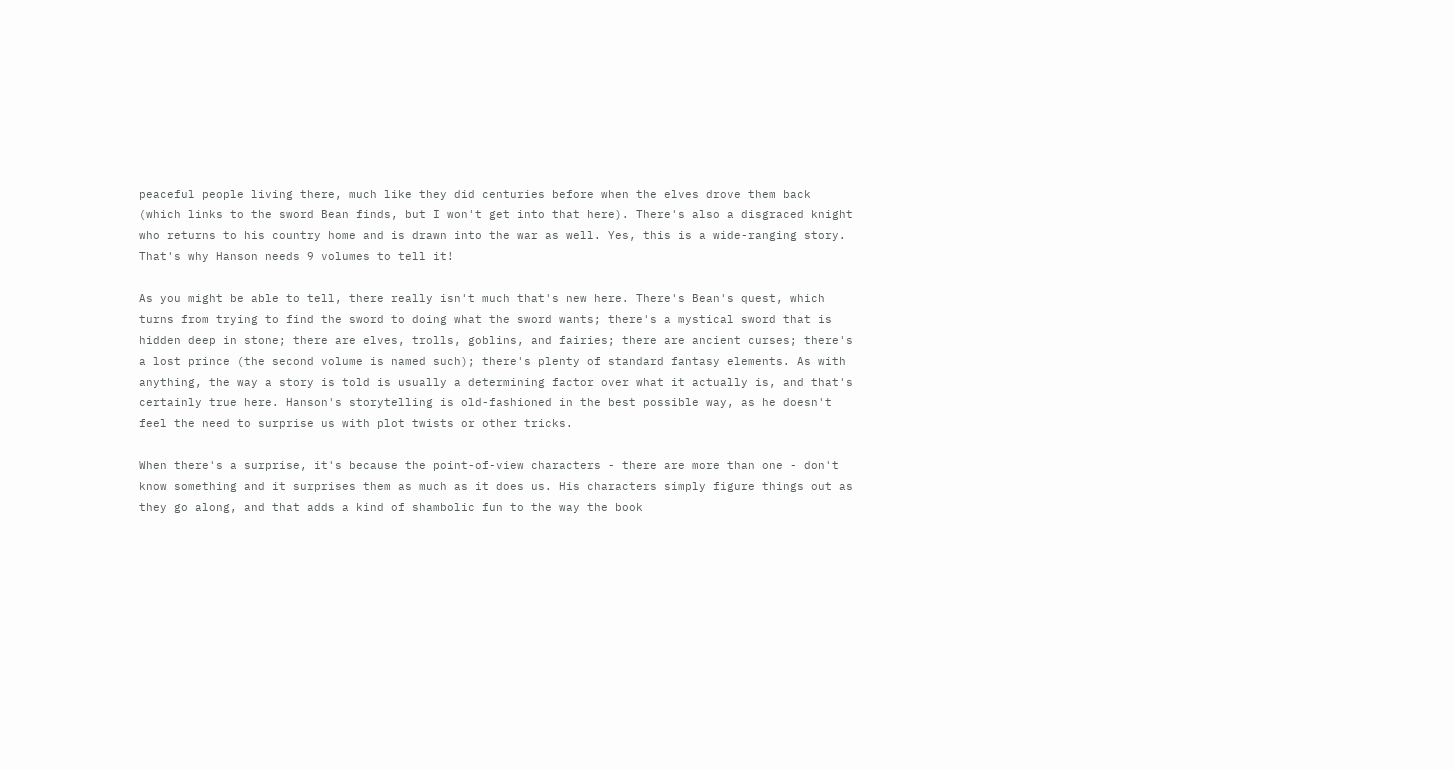peaceful people living there, much like they did centuries before when the elves drove them back (which links to the sword Bean finds, but I won't get into that here). There's also a disgraced knight who returns to his country home and is drawn into the war as well. Yes, this is a wide-ranging story. That's why Hanson needs 9 volumes to tell it!

As you might be able to tell, there really isn't much that's new here. There's Bean's quest, which turns from trying to find the sword to doing what the sword wants; there's a mystical sword that is hidden deep in stone; there are elves, trolls, goblins, and fairies; there are ancient curses; there's a lost prince (the second volume is named such); there's plenty of standard fantasy elements. As with anything, the way a story is told is usually a determining factor over what it actually is, and that's certainly true here. Hanson's storytelling is old-fashioned in the best possible way, as he doesn't feel the need to surprise us with plot twists or other tricks.

When there's a surprise, it's because the point-of-view characters - there are more than one - don't know something and it surprises them as much as it does us. His characters simply figure things out as they go along, and that adds a kind of shambolic fun to the way the book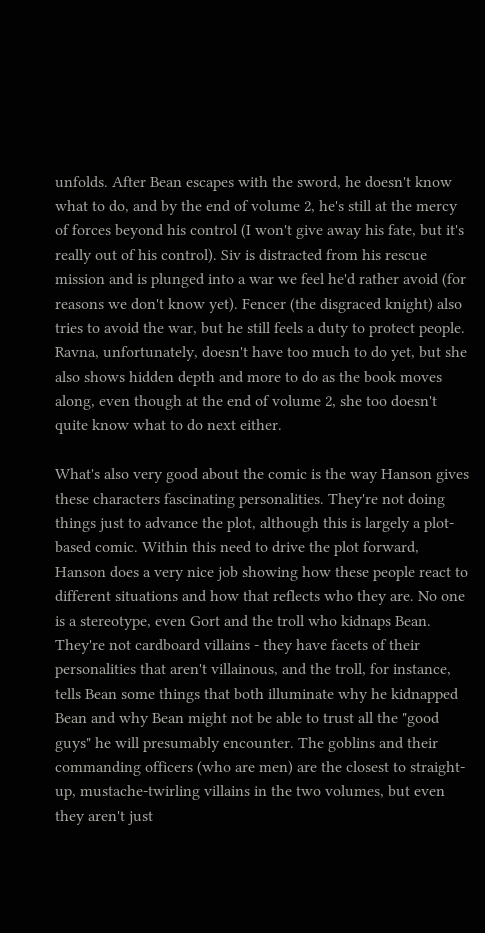unfolds. After Bean escapes with the sword, he doesn't know what to do, and by the end of volume 2, he's still at the mercy of forces beyond his control (I won't give away his fate, but it's really out of his control). Siv is distracted from his rescue mission and is plunged into a war we feel he'd rather avoid (for reasons we don't know yet). Fencer (the disgraced knight) also tries to avoid the war, but he still feels a duty to protect people. Ravna, unfortunately, doesn't have too much to do yet, but she also shows hidden depth and more to do as the book moves along, even though at the end of volume 2, she too doesn't quite know what to do next either.

What's also very good about the comic is the way Hanson gives these characters fascinating personalities. They're not doing things just to advance the plot, although this is largely a plot-based comic. Within this need to drive the plot forward, Hanson does a very nice job showing how these people react to different situations and how that reflects who they are. No one is a stereotype, even Gort and the troll who kidnaps Bean. They're not cardboard villains - they have facets of their personalities that aren't villainous, and the troll, for instance, tells Bean some things that both illuminate why he kidnapped Bean and why Bean might not be able to trust all the "good guys" he will presumably encounter. The goblins and their commanding officers (who are men) are the closest to straight-up, mustache-twirling villains in the two volumes, but even they aren't just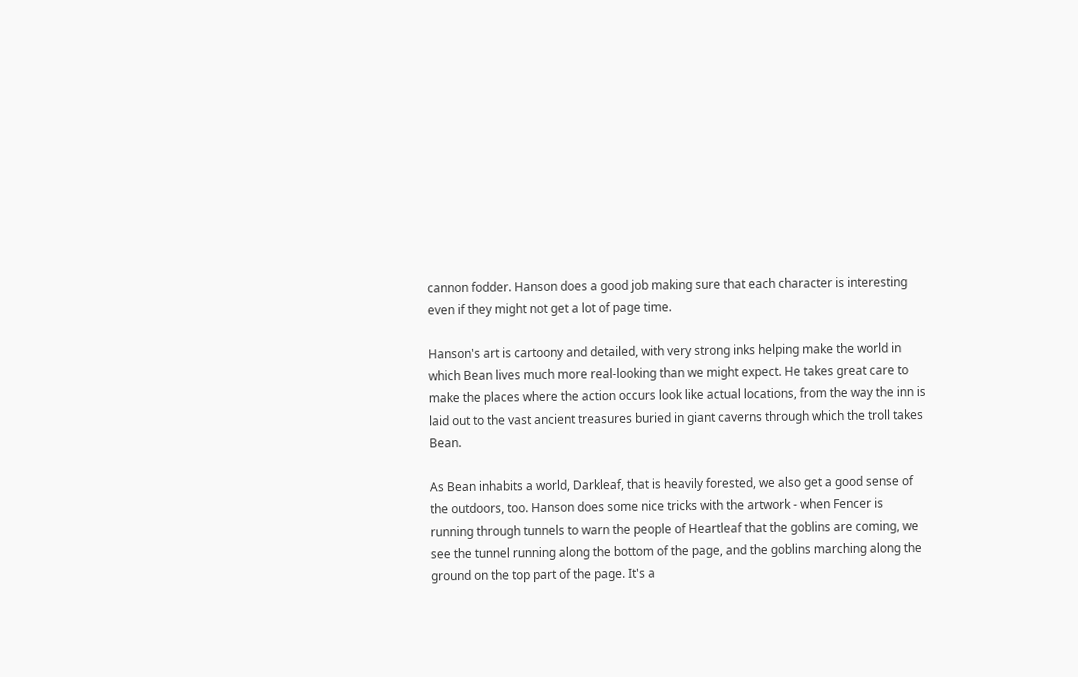cannon fodder. Hanson does a good job making sure that each character is interesting even if they might not get a lot of page time.

Hanson's art is cartoony and detailed, with very strong inks helping make the world in which Bean lives much more real-looking than we might expect. He takes great care to make the places where the action occurs look like actual locations, from the way the inn is laid out to the vast ancient treasures buried in giant caverns through which the troll takes Bean.

As Bean inhabits a world, Darkleaf, that is heavily forested, we also get a good sense of the outdoors, too. Hanson does some nice tricks with the artwork - when Fencer is running through tunnels to warn the people of Heartleaf that the goblins are coming, we see the tunnel running along the bottom of the page, and the goblins marching along the ground on the top part of the page. It's a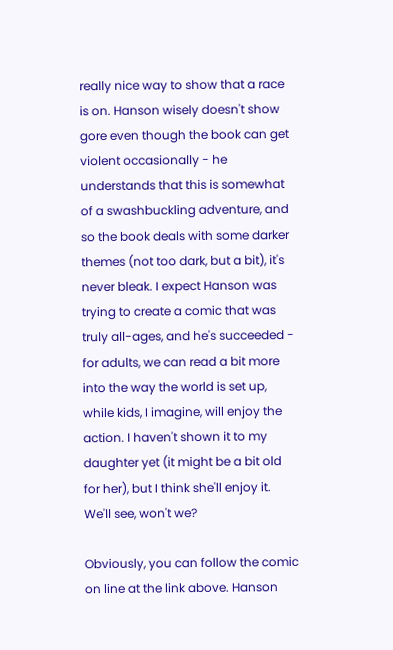really nice way to show that a race is on. Hanson wisely doesn't show gore even though the book can get violent occasionally - he understands that this is somewhat of a swashbuckling adventure, and so the book deals with some darker themes (not too dark, but a bit), it's never bleak. I expect Hanson was trying to create a comic that was truly all-ages, and he's succeeded - for adults, we can read a bit more into the way the world is set up, while kids, I imagine, will enjoy the action. I haven't shown it to my daughter yet (it might be a bit old for her), but I think she'll enjoy it. We'll see, won't we?

Obviously, you can follow the comic on line at the link above. Hanson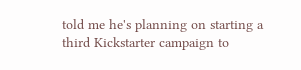told me he's planning on starting a third Kickstarter campaign to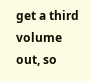get a third volume out, so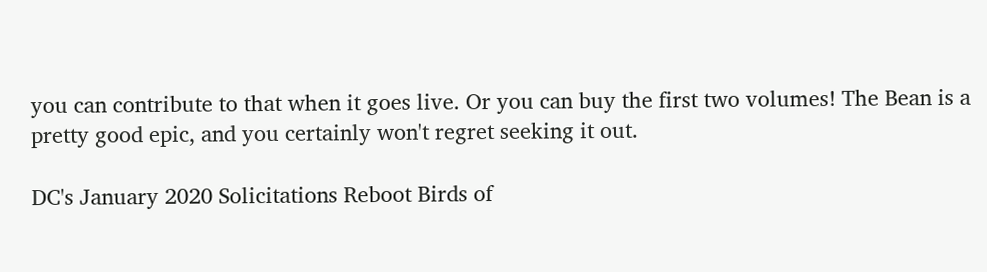you can contribute to that when it goes live. Or you can buy the first two volumes! The Bean is a pretty good epic, and you certainly won't regret seeking it out.

DC's January 2020 Solicitations Reboot Birds of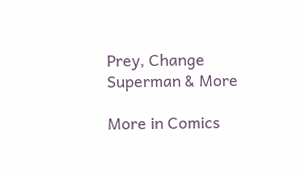Prey, Change Superman & More

More in Comics